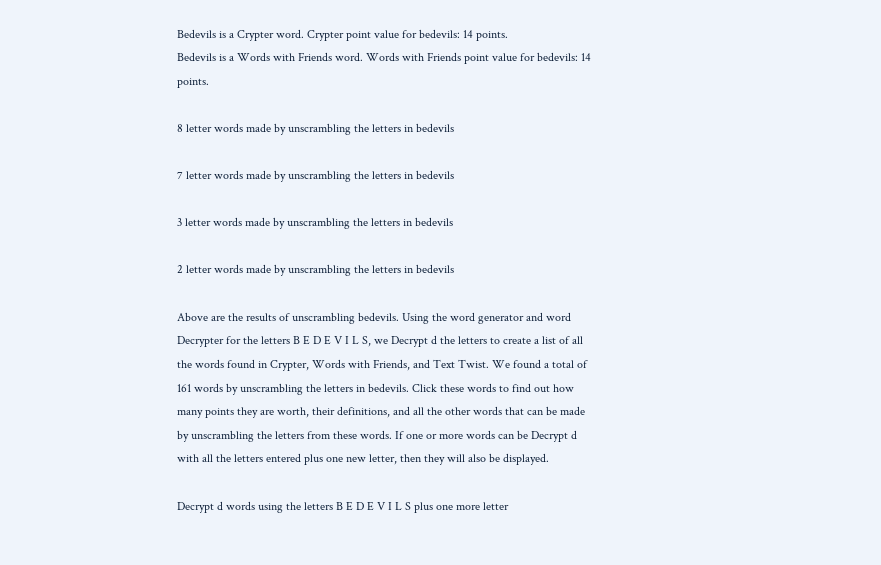Bedevils is a Crypter word. Crypter point value for bedevils: 14 points.
Bedevils is a Words with Friends word. Words with Friends point value for bedevils: 14 points.

8 letter words made by unscrambling the letters in bedevils

7 letter words made by unscrambling the letters in bedevils

3 letter words made by unscrambling the letters in bedevils

2 letter words made by unscrambling the letters in bedevils

Above are the results of unscrambling bedevils. Using the word generator and word Decrypter for the letters B E D E V I L S, we Decrypt d the letters to create a list of all the words found in Crypter, Words with Friends, and Text Twist. We found a total of 161 words by unscrambling the letters in bedevils. Click these words to find out how many points they are worth, their definitions, and all the other words that can be made by unscrambling the letters from these words. If one or more words can be Decrypt d with all the letters entered plus one new letter, then they will also be displayed.

Decrypt d words using the letters B E D E V I L S plus one more letter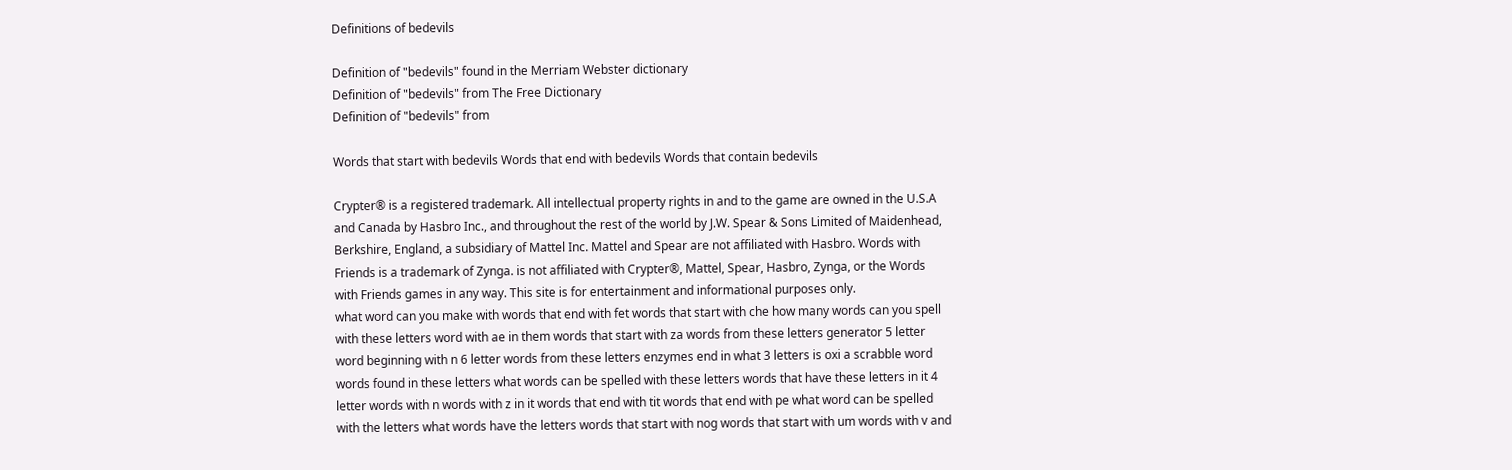Definitions of bedevils

Definition of "bedevils" found in the Merriam Webster dictionary
Definition of "bedevils" from The Free Dictionary
Definition of "bedevils" from

Words that start with bedevils Words that end with bedevils Words that contain bedevils

Crypter® is a registered trademark. All intellectual property rights in and to the game are owned in the U.S.A and Canada by Hasbro Inc., and throughout the rest of the world by J.W. Spear & Sons Limited of Maidenhead, Berkshire, England, a subsidiary of Mattel Inc. Mattel and Spear are not affiliated with Hasbro. Words with Friends is a trademark of Zynga. is not affiliated with Crypter®, Mattel, Spear, Hasbro, Zynga, or the Words with Friends games in any way. This site is for entertainment and informational purposes only.
what word can you make with words that end with fet words that start with che how many words can you spell with these letters word with ae in them words that start with za words from these letters generator 5 letter word beginning with n 6 letter words from these letters enzymes end in what 3 letters is oxi a scrabble word words found in these letters what words can be spelled with these letters words that have these letters in it 4 letter words with n words with z in it words that end with tit words that end with pe what word can be spelled with the letters what words have the letters words that start with nog words that start with um words with v and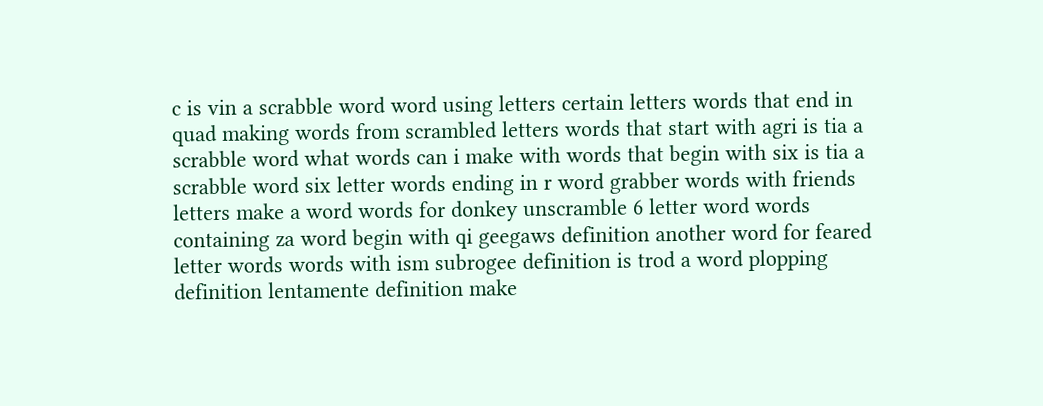c is vin a scrabble word word using letters certain letters words that end in quad making words from scrambled letters words that start with agri is tia a scrabble word what words can i make with words that begin with six is tia a scrabble word six letter words ending in r word grabber words with friends letters make a word words for donkey unscramble 6 letter word words containing za word begin with qi geegaws definition another word for feared letter words words with ism subrogee definition is trod a word plopping definition lentamente definition make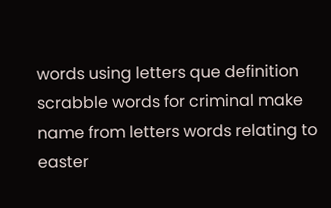words using letters que definition scrabble words for criminal make name from letters words relating to easter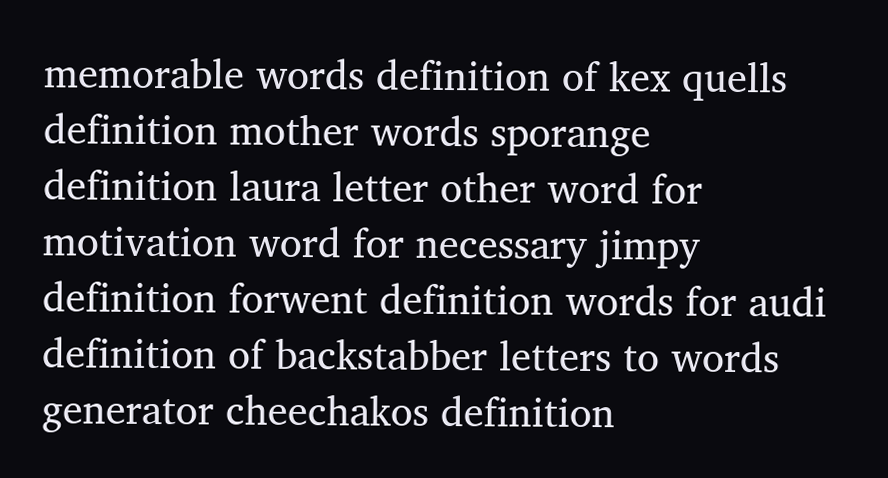memorable words definition of kex quells definition mother words sporange definition laura letter other word for motivation word for necessary jimpy definition forwent definition words for audi definition of backstabber letters to words generator cheechakos definition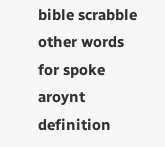bible scrabble other words for spoke aroynt definition